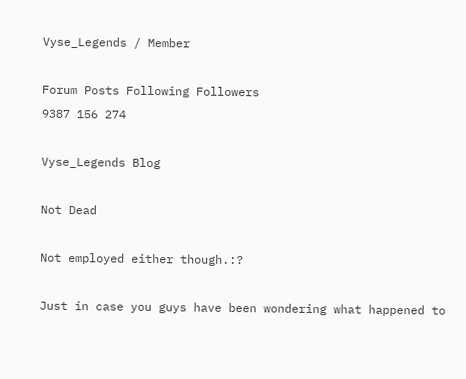Vyse_Legends / Member

Forum Posts Following Followers
9387 156 274

Vyse_Legends Blog

Not Dead

Not employed either though.:?

Just in case you guys have been wondering what happened to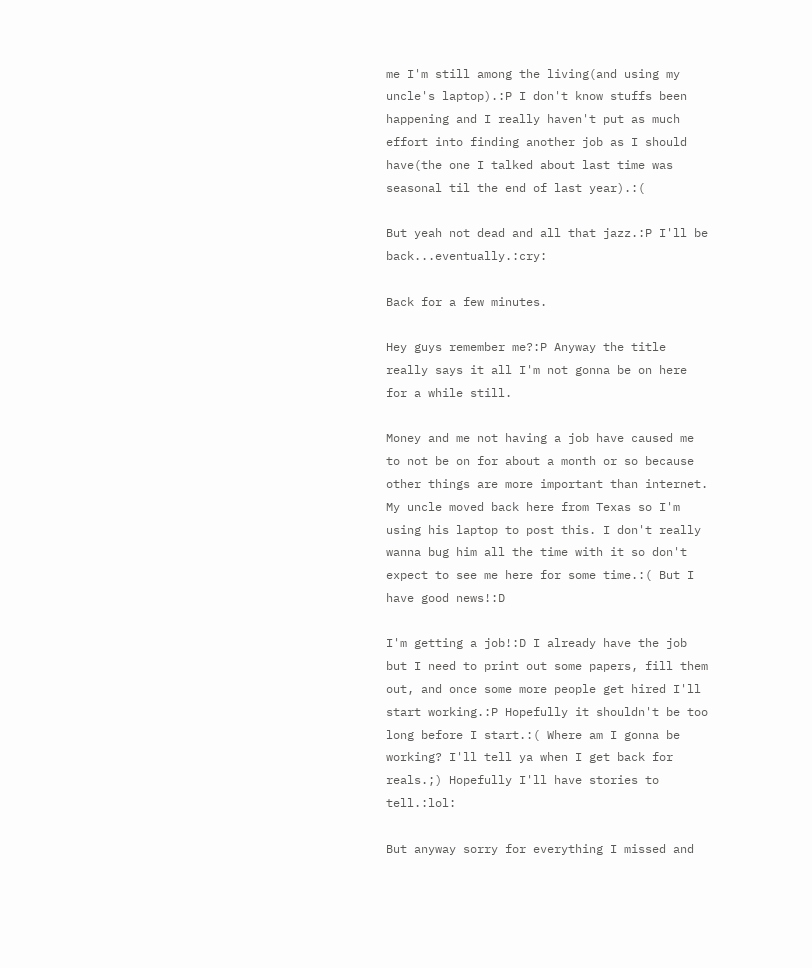me I'm still among the living(and using my uncle's laptop).:P I don't know stuffs been happening and I really haven't put as much effort into finding another job as I should have(the one I talked about last time was seasonal til the end of last year).:(

But yeah not dead and all that jazz.:P I'll be back...eventually.:cry:

Back for a few minutes.

Hey guys remember me?:P Anyway the title really says it all I'm not gonna be on here for a while still.

Money and me not having a job have caused me to not be on for about a month or so because other things are more important than internet. My uncle moved back here from Texas so I'm using his laptop to post this. I don't really wanna bug him all the time with it so don't expect to see me here for some time.:( But I have good news!:D

I'm getting a job!:D I already have the job but I need to print out some papers, fill them out, and once some more people get hired I'll start working.:P Hopefully it shouldn't be too long before I start.:( Where am I gonna be working? I'll tell ya when I get back for reals.;) Hopefully I'll have stories to tell.:lol:

But anyway sorry for everything I missed and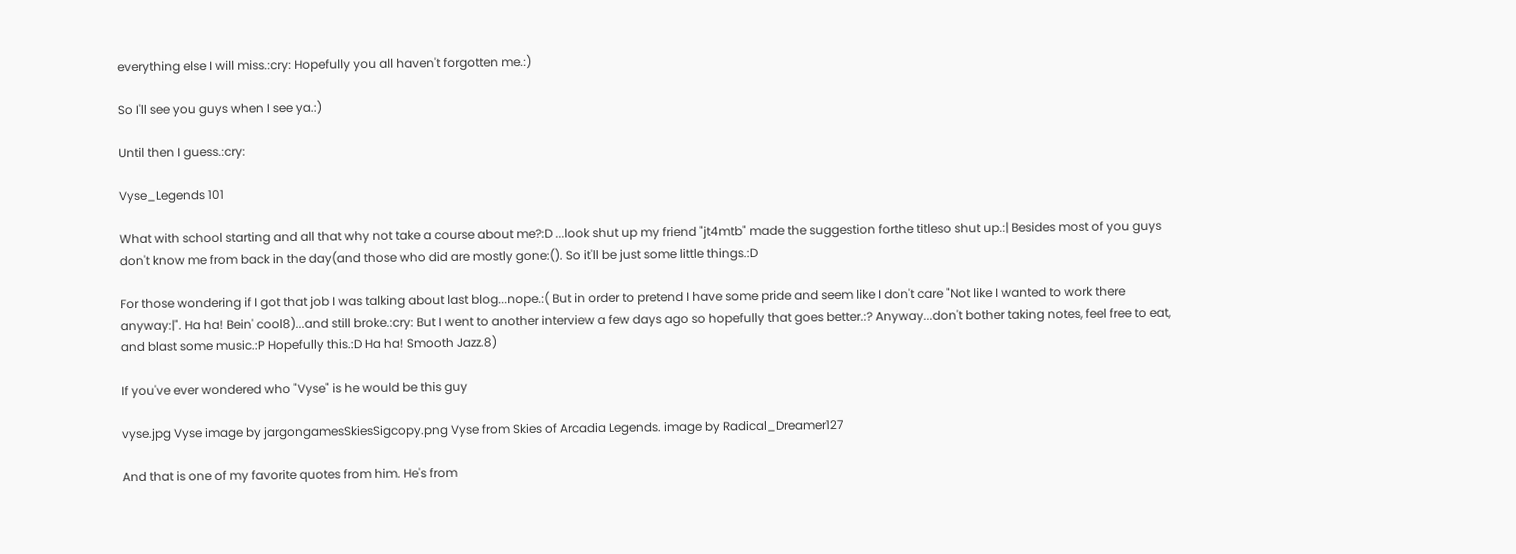everything else I will miss.:cry: Hopefully you all haven't forgotten me.:)

So I'll see you guys when I see ya.:)

Until then I guess.:cry:

Vyse_Legends 101

What with school starting and all that why not take a course about me?:D ...look shut up my friend "jt4mtb" made the suggestion forthe titleso shut up.:| Besides most of you guys don't know me from back in the day(and those who did are mostly gone:(). So it'll be just some little things.:D

For those wondering if I got that job I was talking about last blog...nope.:( But in order to pretend I have some pride and seem like I don't care "Not like I wanted to work there anyway:|". Ha ha! Bein' cool8)...and still broke.:cry: But I went to another interview a few days ago so hopefully that goes better.:? Anyway...don't bother taking notes, feel free to eat, and blast some music.:P Hopefully this.:D Ha ha! Smooth Jazz.8)

If you've ever wondered who "Vyse" is he would be this guy

vyse.jpg Vyse image by jargongamesSkiesSigcopy.png Vyse from Skies of Arcadia Legends. image by Radical_Dreamer127

And that is one of my favorite quotes from him. He's from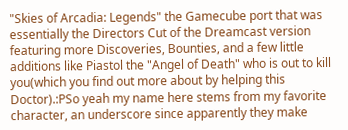"Skies of Arcadia: Legends" the Gamecube port that was essentially the Directors Cut of the Dreamcast version featuring more Discoveries, Bounties, and a few little additions like Piastol the "Angel of Death" who is out to kill you(which you find out more about by helping this Doctor).:PSo yeah my name here stems from my favorite character, an underscore since apparently they make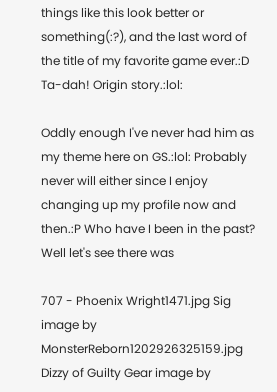things like this look better or something(:?), and the last word of the title of my favorite game ever.:D Ta-dah! Origin story.:lol:

Oddly enough I've never had him as my theme here on GS.:lol: Probably never will either since I enjoy changing up my profile now and then.:P Who have I been in the past? Well let's see there was

707 - Phoenix Wright1471.jpg Sig image by MonsterReborn1202926325159.jpg Dizzy of Guilty Gear image by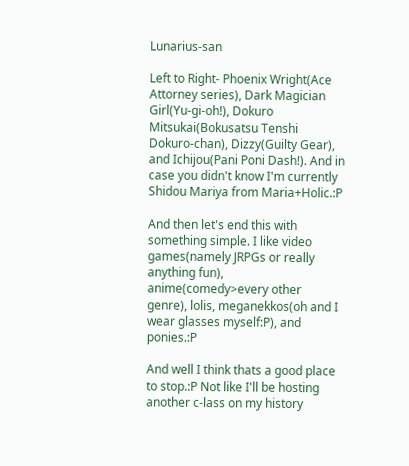Lunarius-san

Left to Right- Phoenix Wright(Ace Attorney series), Dark Magician Girl(Yu-gi-oh!), Dokuro Mitsukai(Bokusatsu Tenshi Dokuro-chan), Dizzy(Guilty Gear), and Ichijou(Pani Poni Dash!). And in case you didn't know I'm currently Shidou Mariya from Maria+Holic.:P

And then let's end this with something simple. I like video games(namely JRPGs or really anything fun), anime(comedy>every other genre), lolis, meganekkos(oh and I wear glasses myself:P), and ponies.:P

And well I think thats a good place to stop.:P Not like I'll be hosting another c-lass on my history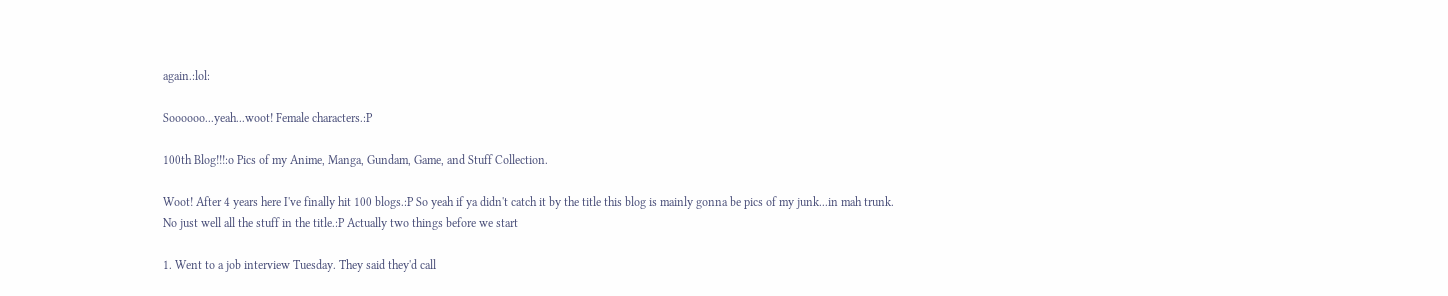again.:lol:

Soooooo...yeah...woot! Female characters.:P

100th Blog!!!:o Pics of my Anime, Manga, Gundam, Game, and Stuff Collection.

Woot! After 4 years here I've finally hit 100 blogs.:P So yeah if ya didn't catch it by the title this blog is mainly gonna be pics of my junk...in mah trunk. No just well all the stuff in the title.:P Actually two things before we start

1. Went to a job interview Tuesday. They said they'd call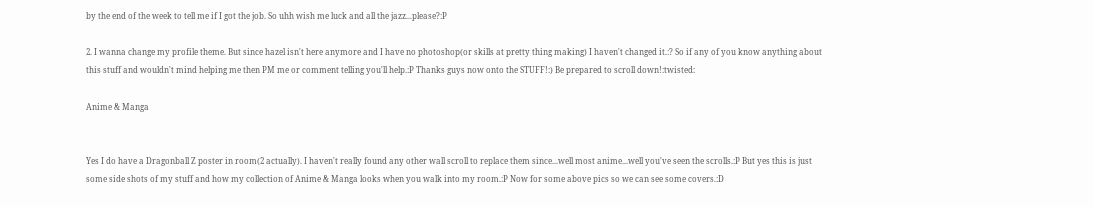by the end of the week to tell me if I got the job. So uhh wish me luck and all the jazz...please?:P

2. I wanna change my profile theme. But since hazel isn't here anymore and I have no photoshop(or skills at pretty thing making) I haven't changed it.:? So if any of you know anything about this stuff and wouldn't mind helping me then PM me or comment telling you'll help.:P Thanks guys now onto the STUFF!:) Be prepared to scroll down!:twisted:

Anime & Manga


Yes I do have a Dragonball Z poster in room(2 actually). I haven't really found any other wall scroll to replace them since...well most anime...well you've seen the scrolls.:P But yes this is just some side shots of my stuff and how my collection of Anime & Manga looks when you walk into my room.:P Now for some above pics so we can see some covers.:D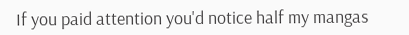If you paid attention you'd notice half my mangas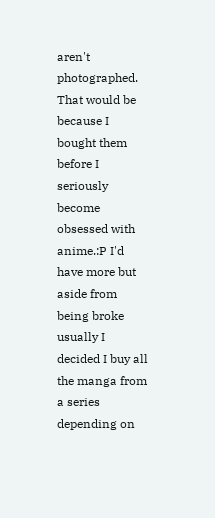aren't photographed. That would be because I bought them before I seriously become obsessed with anime.:P I'd have more but aside from being broke usually I decided I buy all the manga from a series depending on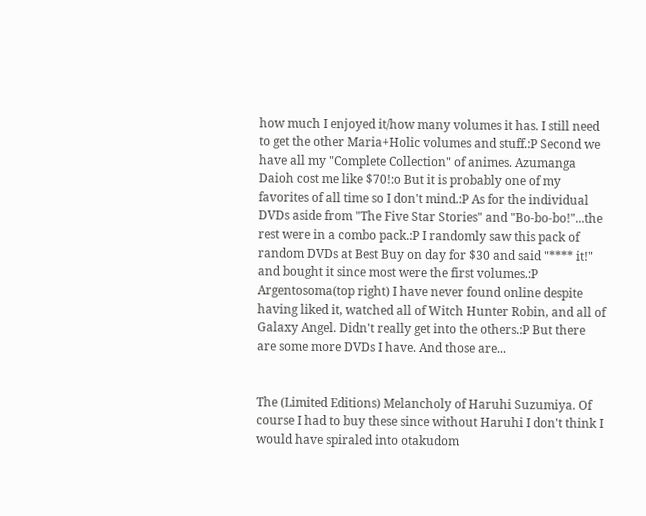how much I enjoyed it/how many volumes it has. I still need to get the other Maria+Holic volumes and stuff.:P Second we have all my "Complete Collection" of animes. Azumanga Daioh cost me like $70!:o But it is probably one of my favorites of all time so I don't mind.:P As for the individual DVDs aside from "The Five Star Stories" and "Bo-bo-bo!"...the rest were in a combo pack.:P I randomly saw this pack of random DVDs at Best Buy on day for $30 and said "**** it!" and bought it since most were the first volumes.:P Argentosoma(top right) I have never found online despite having liked it, watched all of Witch Hunter Robin, and all of Galaxy Angel. Didn't really get into the others.:P But there are some more DVDs I have. And those are...


The (Limited Editions) Melancholy of Haruhi Suzumiya. Of course I had to buy these since without Haruhi I don't think I would have spiraled into otakudom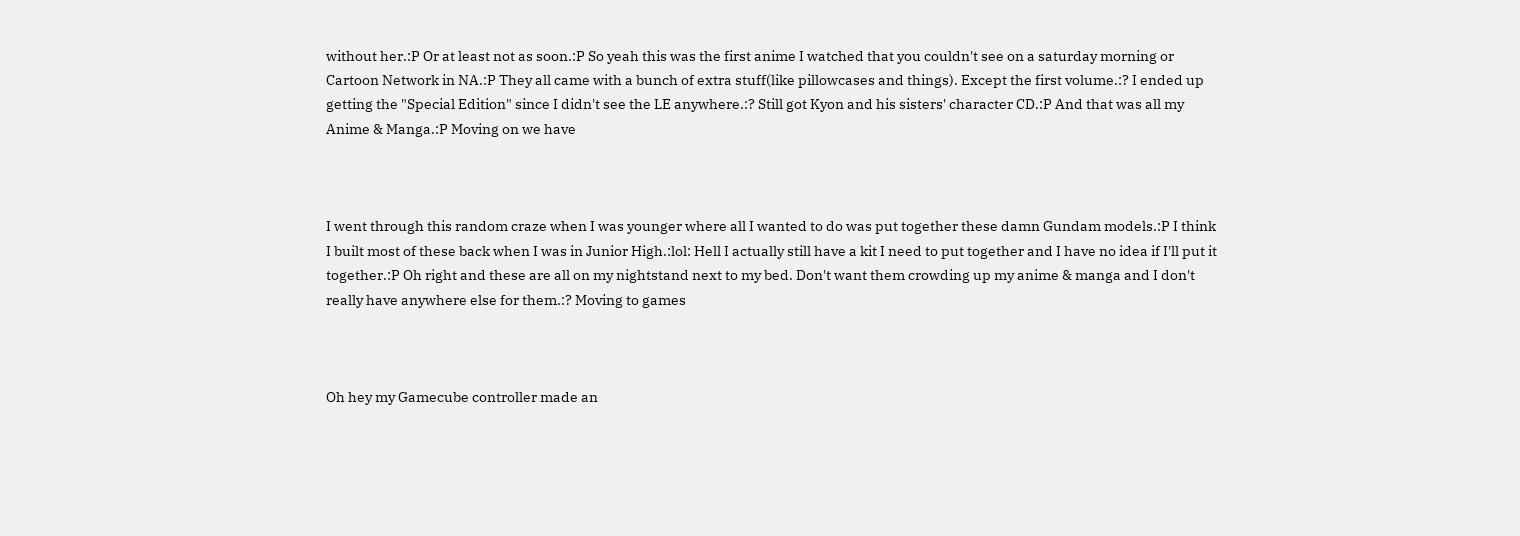without her.:P Or at least not as soon.:P So yeah this was the first anime I watched that you couldn't see on a saturday morning or Cartoon Network in NA.:P They all came with a bunch of extra stuff(like pillowcases and things). Except the first volume.:? I ended up getting the "Special Edition" since I didn't see the LE anywhere.:? Still got Kyon and his sisters' character CD.:P And that was all my Anime & Manga.:P Moving on we have



I went through this random craze when I was younger where all I wanted to do was put together these damn Gundam models.:P I think I built most of these back when I was in Junior High.:lol: Hell I actually still have a kit I need to put together and I have no idea if I'll put it together.:P Oh right and these are all on my nightstand next to my bed. Don't want them crowding up my anime & manga and I don't really have anywhere else for them.:? Moving to games



Oh hey my Gamecube controller made an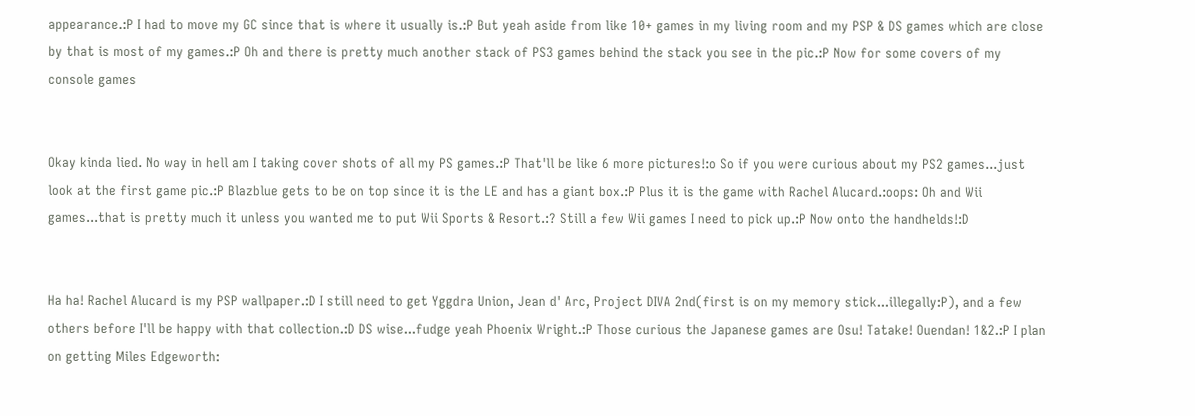appearance.:P I had to move my GC since that is where it usually is.:P But yeah aside from like 10+ games in my living room and my PSP & DS games which are close by that is most of my games.:P Oh and there is pretty much another stack of PS3 games behind the stack you see in the pic.:P Now for some covers of my console games


Okay kinda lied. No way in hell am I taking cover shots of all my PS games.:P That'll be like 6 more pictures!:o So if you were curious about my PS2 games...just look at the first game pic.:P Blazblue gets to be on top since it is the LE and has a giant box.:P Plus it is the game with Rachel Alucard.:oops: Oh and Wii games...that is pretty much it unless you wanted me to put Wii Sports & Resort.:? Still a few Wii games I need to pick up.:P Now onto the handhelds!:D


Ha ha! Rachel Alucard is my PSP wallpaper.:D I still need to get Yggdra Union, Jean d' Arc, Project DIVA 2nd(first is on my memory stick...illegally:P), and a few others before I'll be happy with that collection.:D DS wise...fudge yeah Phoenix Wright.:P Those curious the Japanese games are Osu! Tatake! Ouendan! 1&2.:P I plan on getting Miles Edgeworth: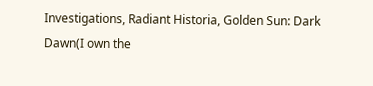Investigations, Radiant Historia, Golden Sun: Dark Dawn(I own the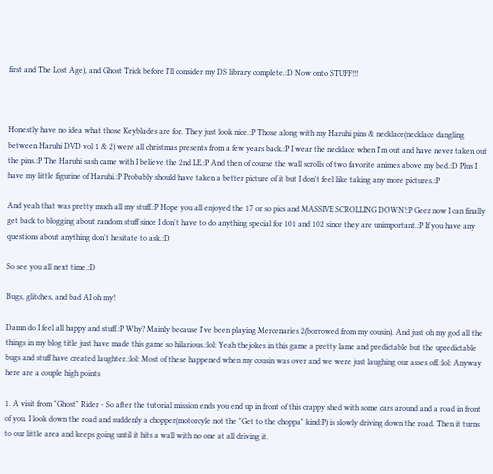first and The Lost Age), and Ghost Trick before I'll consider my DS library complete.:D Now onto STUFF!!!



Honestly have no idea what those Keyblades are for. They just look nice.:P Those along with my Haruhi pins & necklace(necklace dangling between Haruhi DVD vol 1 & 2) were all christmas presents from a few years back.:P I wear the necklace when I'm out and have never taken out the pins.:P The Haruhi sash came with I believe the 2nd LE.:P And then of course the wall scrolls of two favorite animes above my bed.:D Plus I have my little figurine of Haruhi.:P Probably should have taken a better picture of it but I don't feel like taking any more pictures.:P

And yeah that was pretty much all my stuff.:P Hope you all enjoyed the 17 or so pics and MASSIVE SCROLLING DOWN!:P Geez now I can finally get back to blogging about random stuff since I don't have to do anything special for 101 and 102 since they are unimportant.:P If you have any questions about anything don't hesitate to ask.:D

So see you all next time.:D

Bugs, glitches, and bad AI oh my!

Damn do I feel all happy and stuff.:P Why? Mainly because I've been playing Mercenaries 2(borrowed from my cousin). And just oh my god all the things in my blog title just have made this game so hilarious.:lol: Yeah thejokes in this game a pretty lame and predictable but the upredictable bugs and stuff have created laughter.:lol: Most of these happened when my cousin was over and we were just laughing our asses off.:lol: Anyway here are a couple high points

1. A visit from "Ghost" Rider - So after the tutorial mission ends you end up in front of this crappy shed with some cars around and a road in front of you. I look down the road and suddenly a chopper(motorcyle not the "Get to the choppa" kind:P) is slowly driving down the road. Then it turns to our little area and keeps going until it hits a wall with no one at all driving it.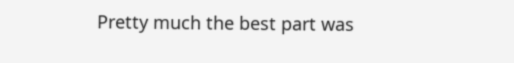Pretty much the best part was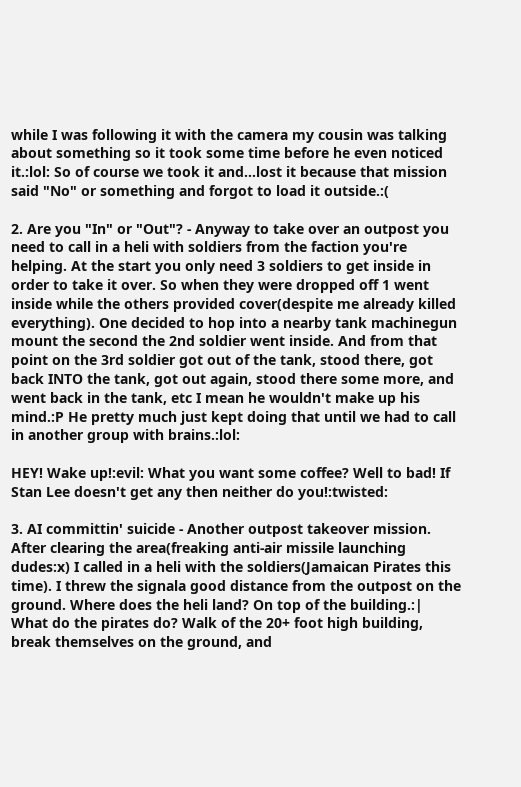while I was following it with the camera my cousin was talking about something so it took some time before he even noticed it.:lol: So of course we took it and...lost it because that mission said "No" or something and forgot to load it outside.:(

2. Are you "In" or "Out"? - Anyway to take over an outpost you need to call in a heli with soldiers from the faction you're helping. At the start you only need 3 soldiers to get inside in order to take it over. So when they were dropped off 1 went inside while the others provided cover(despite me already killed everything). One decided to hop into a nearby tank machinegun mount the second the 2nd soldier went inside. And from that point on the 3rd soldier got out of the tank, stood there, got back INTO the tank, got out again, stood there some more, and went back in the tank, etc I mean he wouldn't make up his mind.:P He pretty much just kept doing that until we had to call in another group with brains.:lol:

HEY! Wake up!:evil: What you want some coffee? Well to bad! If Stan Lee doesn't get any then neither do you!:twisted:

3. AI committin' suicide - Another outpost takeover mission. After clearing the area(freaking anti-air missile launching dudes:x) I called in a heli with the soldiers(Jamaican Pirates this time). I threw the signala good distance from the outpost on the ground. Where does the heli land? On top of the building.:| What do the pirates do? Walk of the 20+ foot high building, break themselves on the ground, and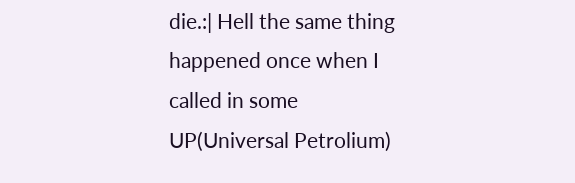die.:| Hell the same thing happened once when I called in some UP(Universal Petrolium)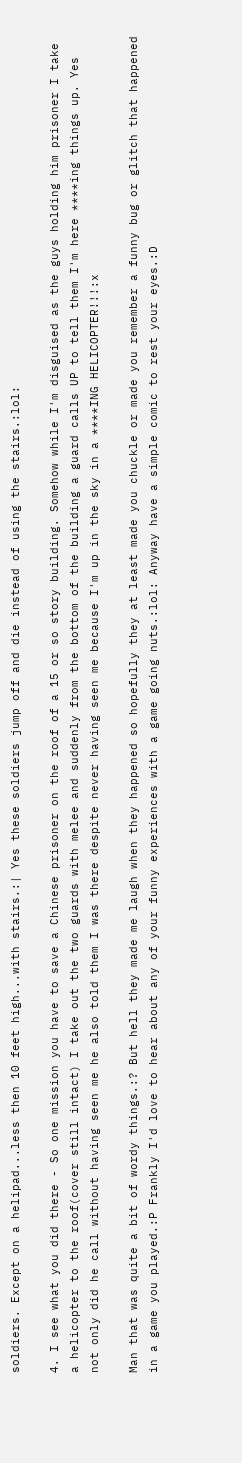soldiers. Except on a helipad...less then 10 feet high...with stairs.:| Yes these soldiers jump off and die instead of using the stairs.:lol:

4. I see what you did there - So one mission you have to save a Chinese prisoner on the roof of a 15 or so story building. Somehow while I'm disguised as the guys holding him prisoner I take a helicopter to the roof(cover still intact) I take out the two guards with melee and suddenly from the bottom of the building a guard calls UP to tell them I'm here ****ing things up. Yes not only did he call without having seen me he also told them I was there despite never having seen me because I'm up in the sky in a ****ING HELICOPTER!!!:x

Man that was quite a bit of wordy things.:? But hell they made me laugh when they happened so hopefully they at least made you chuckle or made you remember a funny bug or glitch that happened in a game you played.:P Frankly I'd love to hear about any of your funny experiences with a game going nuts.:lol: Anyway have a simple comic to rest your eyes.:D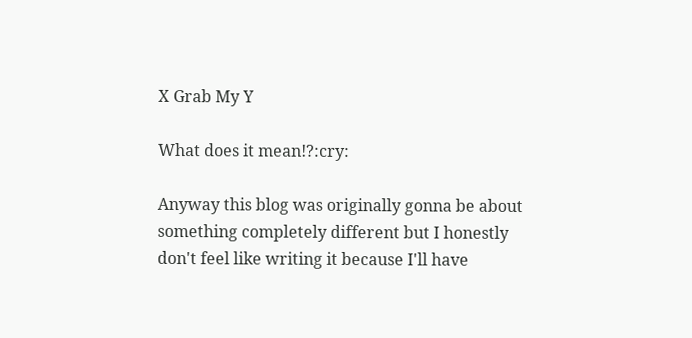X Grab My Y

What does it mean!?:cry:

Anyway this blog was originally gonna be about something completely different but I honestly don't feel like writing it because I'll have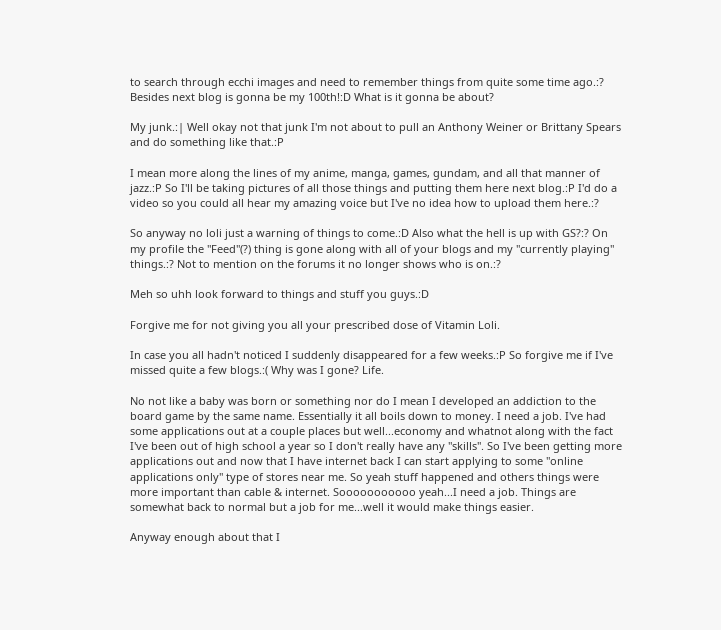to search through ecchi images and need to remember things from quite some time ago.:? Besides next blog is gonna be my 100th!:D What is it gonna be about?

My junk.:| Well okay not that junk I'm not about to pull an Anthony Weiner or Brittany Spears and do something like that.:P

I mean more along the lines of my anime, manga, games, gundam, and all that manner of jazz.:P So I'll be taking pictures of all those things and putting them here next blog.:P I'd do a video so you could all hear my amazing voice but I've no idea how to upload them here.:?

So anyway no loli just a warning of things to come.:D Also what the hell is up with GS?:? On my profile the "Feed"(?) thing is gone along with all of your blogs and my "currently playing" things.:? Not to mention on the forums it no longer shows who is on.:?

Meh so uhh look forward to things and stuff you guys.:D

Forgive me for not giving you all your prescribed dose of Vitamin Loli.

In case you all hadn't noticed I suddenly disappeared for a few weeks.:P So forgive me if I've missed quite a few blogs.:( Why was I gone? Life.

No not like a baby was born or something nor do I mean I developed an addiction to the board game by the same name. Essentially it all boils down to money. I need a job. I've had some applications out at a couple places but well...economy and whatnot along with the fact I've been out of high school a year so I don't really have any "skills". So I've been getting more applications out and now that I have internet back I can start applying to some "online applications only" type of stores near me. So yeah stuff happened and others things were more important than cable & internet. Sooooooooooo yeah...I need a job. Things are somewhat back to normal but a job for me...well it would make things easier.

Anyway enough about that I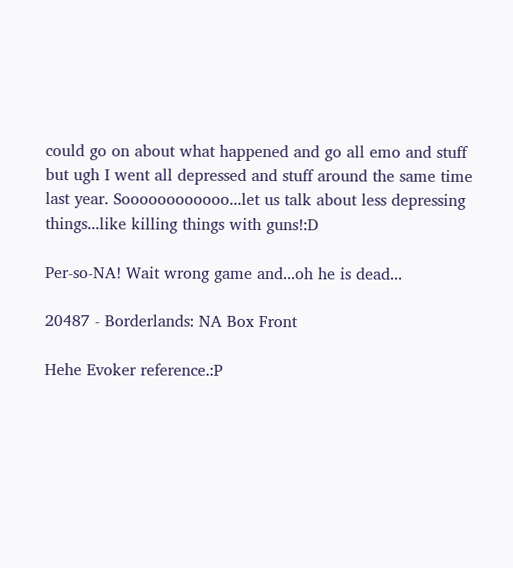could go on about what happened and go all emo and stuff but ugh I went all depressed and stuff around the same time last year. Soooooooooooo...let us talk about less depressing things...like killing things with guns!:D

Per-so-NA! Wait wrong game and...oh he is dead...

20487 - Borderlands: NA Box Front

Hehe Evoker reference.:P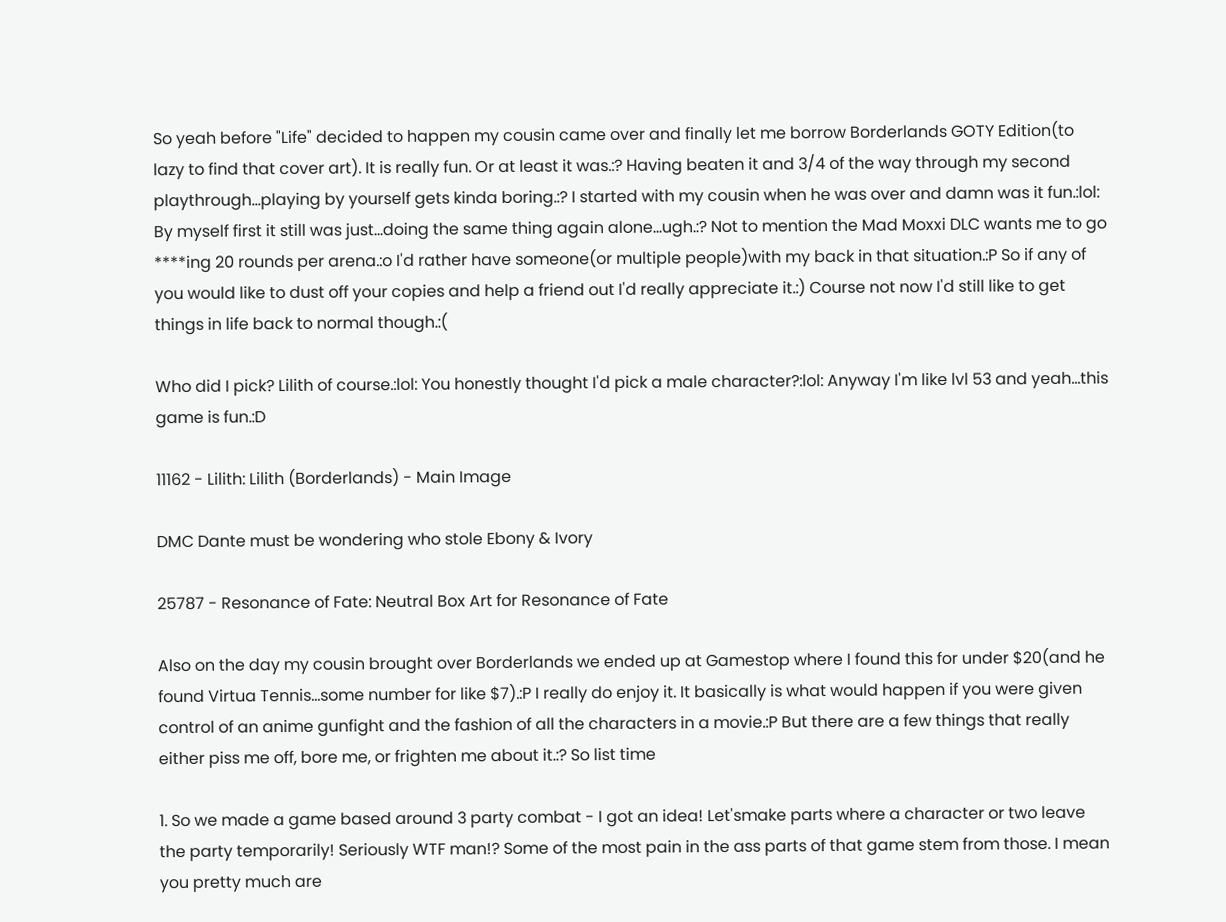So yeah before "Life" decided to happen my cousin came over and finally let me borrow Borderlands GOTY Edition(to lazy to find that cover art). It is really fun. Or at least it was.:? Having beaten it and 3/4 of the way through my second playthrough...playing by yourself gets kinda boring.:? I started with my cousin when he was over and damn was it fun.:lol: By myself first it still was just...doing the same thing again alone...ugh.:? Not to mention the Mad Moxxi DLC wants me to go ****ing 20 rounds per arena.:o I'd rather have someone(or multiple people)with my back in that situation.:P So if any of you would like to dust off your copies and help a friend out I'd really appreciate it.:) Course not now I'd still like to get things in life back to normal though.:(

Who did I pick? Lilith of course.:lol: You honestly thought I'd pick a male character?:lol: Anyway I'm like lvl 53 and yeah...this game is fun.:D

11162 - Lilith: Lilith (Borderlands) - Main Image

DMC Dante must be wondering who stole Ebony & Ivory

25787 - Resonance of Fate: Neutral Box Art for Resonance of Fate

Also on the day my cousin brought over Borderlands we ended up at Gamestop where I found this for under $20(and he found Virtua Tennis...some number for like $7).:P I really do enjoy it. It basically is what would happen if you were given control of an anime gunfight and the fashion of all the characters in a movie.:P But there are a few things that really either piss me off, bore me, or frighten me about it.:? So list time

1. So we made a game based around 3 party combat - I got an idea! Let'smake parts where a character or two leave the party temporarily! Seriously WTF man!? Some of the most pain in the ass parts of that game stem from those. I mean you pretty much are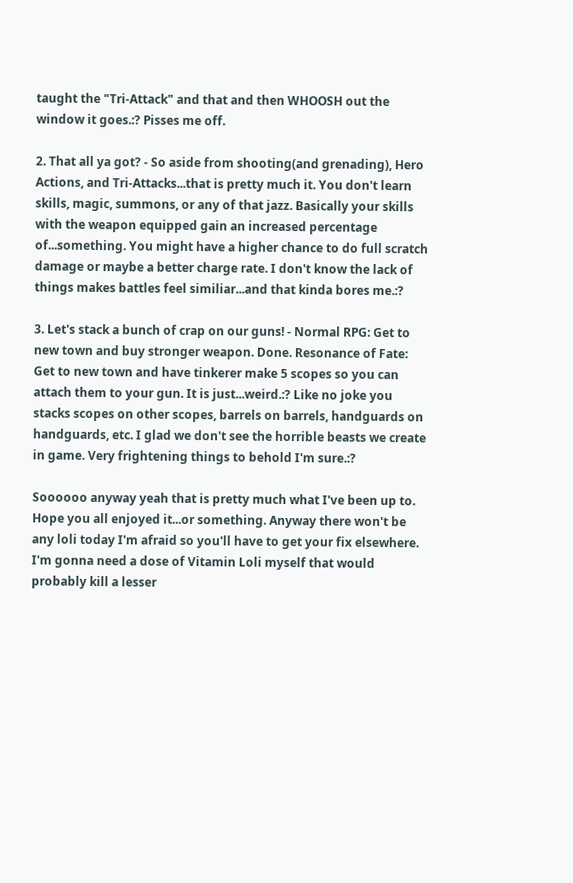taught the "Tri-Attack" and that and then WHOOSH out the window it goes.:? Pisses me off.

2. That all ya got? - So aside from shooting(and grenading), Hero Actions, and Tri-Attacks...that is pretty much it. You don't learn skills, magic, summons, or any of that jazz. Basically your skills with the weapon equipped gain an increased percentage of...something. You might have a higher chance to do full scratch damage or maybe a better charge rate. I don't know the lack of things makes battles feel similiar...and that kinda bores me.:?

3. Let's stack a bunch of crap on our guns! - Normal RPG: Get to new town and buy stronger weapon. Done. Resonance of Fate: Get to new town and have tinkerer make 5 scopes so you can attach them to your gun. It is just...weird.:? Like no joke you stacks scopes on other scopes, barrels on barrels, handguards on handguards, etc. I glad we don't see the horrible beasts we create in game. Very frightening things to behold I'm sure.:?

Soooooo anyway yeah that is pretty much what I've been up to. Hope you all enjoyed it...or something. Anyway there won't be any loli today I'm afraid so you'll have to get your fix elsewhere. I'm gonna need a dose of Vitamin Loli myself that would probably kill a lesser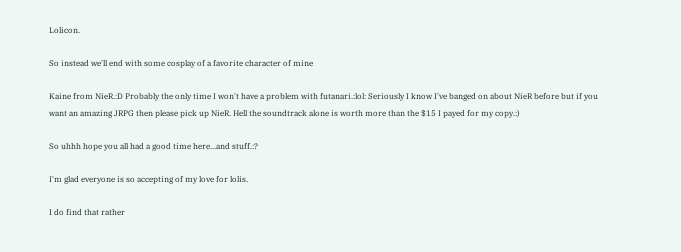Lolicon.

So instead we'll end with some cosplay of a favorite character of mine

Kaine from NieR.:D Probably the only time I won't have a problem with futanari.:lol: Seriously I know I've banged on about NieR before but if you want an amazing JRPG then please pick up NieR. Hell the soundtrack alone is worth more than the $15 I payed for my copy.:)

So uhhh hope you all had a good time here...and stuff.:?

I'm glad everyone is so accepting of my love for lolis.

I do find that rather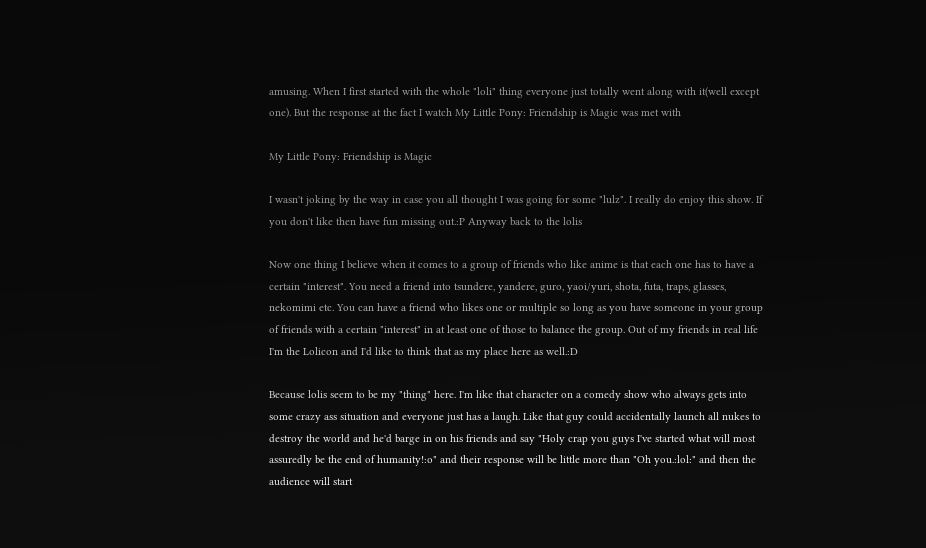amusing. When I first started with the whole "loli" thing everyone just totally went along with it(well except one). But the response at the fact I watch My Little Pony: Friendship is Magic was met with

My Little Pony: Friendship is Magic

I wasn't joking by the way in case you all thought I was going for some "lulz". I really do enjoy this show. If you don't like then have fun missing out.:P Anyway back to the lolis

Now one thing I believe when it comes to a group of friends who like anime is that each one has to have a certain "interest". You need a friend into tsundere, yandere, guro, yaoi/yuri, shota, futa, traps, glasses, nekomimi etc. You can have a friend who likes one or multiple so long as you have someone in your group of friends with a certain "interest" in at least one of those to balance the group. Out of my friends in real life I'm the Lolicon and I'd like to think that as my place here as well.:D

Because lolis seem to be my "thing" here. I'm like that character on a comedy show who always gets into some crazy ass situation and everyone just has a laugh. Like that guy could accidentally launch all nukes to destroy the world and he'd barge in on his friends and say "Holy crap you guys I've started what will most assuredly be the end of humanity!:o" and their response will be little more than "Oh you.:lol:" and then the audience will start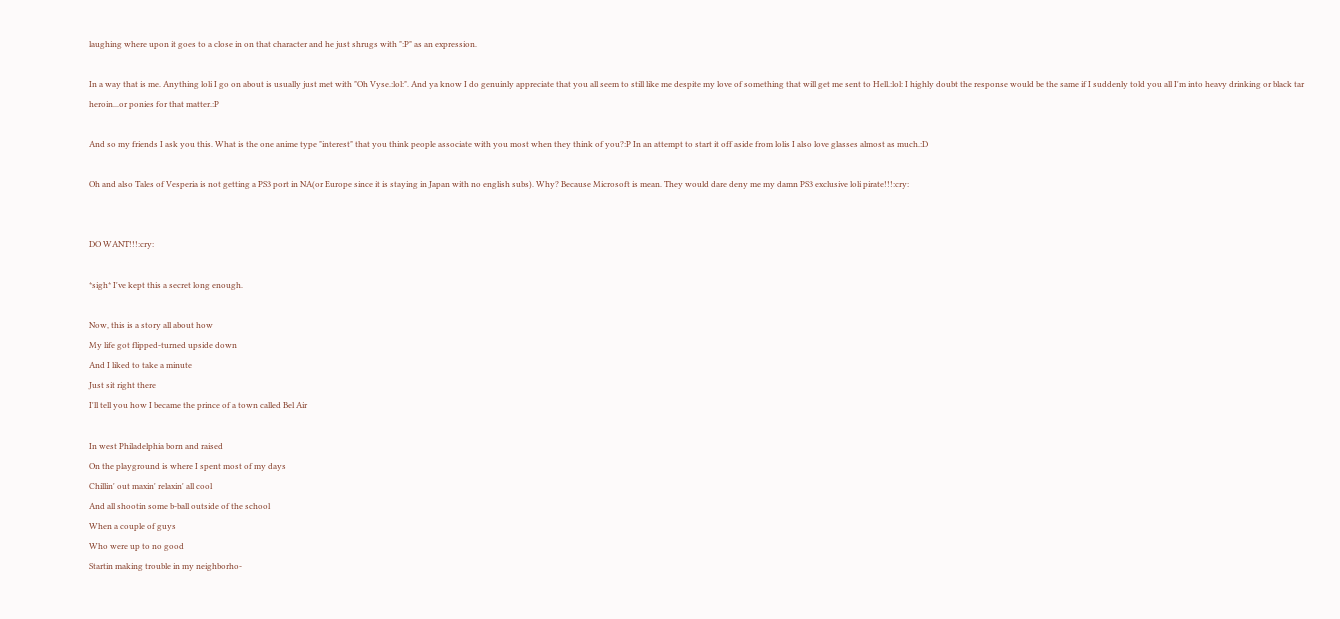laughing where upon it goes to a close in on that character and he just shrugs with ":P" as an expression.

In a way that is me. Anything loli I go on about is usually just met with "Oh Vyse.:lol:". And ya know I do genuinly appreciate that you all seem to still like me despite my love of something that will get me sent to Hell.:lol: I highly doubt the response would be the same if I suddenly told you all I'm into heavy drinking or black tar heroin...or ponies for that matter.:P

And so my friends I ask you this. What is the one anime type "interest" that you think people associate with you most when they think of you?:P In an attempt to start it off aside from lolis I also love glasses almost as much.:D

Oh and also Tales of Vesperia is not getting a PS3 port in NA(or Europe since it is staying in Japan with no english subs). Why? Because Microsoft is mean. They would dare deny me my damn PS3 exclusive loli pirate!!!:cry:


DO WANT!!!:cry:

*sigh* I've kept this a secret long enough.

Now, this is a story all about how
My life got flipped-turned upside down
And I liked to take a minute
Just sit right there
I'll tell you how I became the prince of a town called Bel Air

In west Philadelphia born and raised
On the playground is where I spent most of my days
Chillin' out maxin' relaxin' all cool
And all shootin some b-ball outside of the school
When a couple of guys
Who were up to no good
Startin making trouble in my neighborho-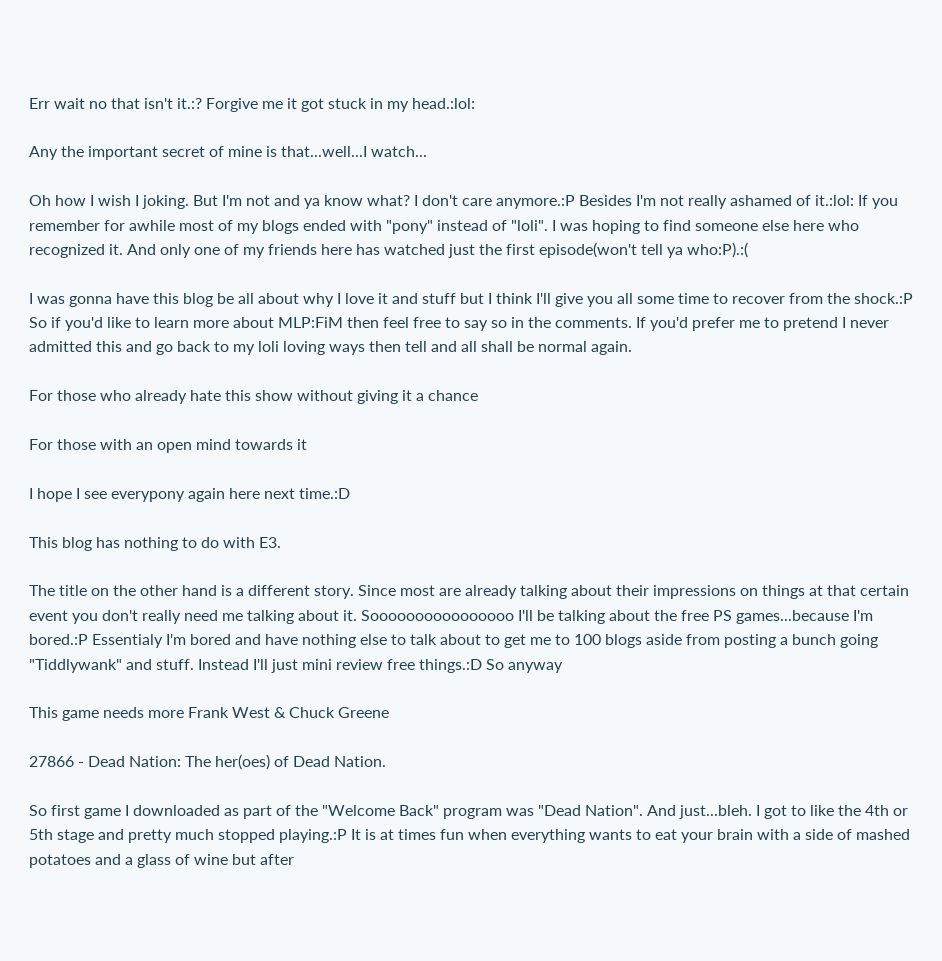Err wait no that isn't it.:? Forgive me it got stuck in my head.:lol:

Any the important secret of mine is that...well...I watch...

Oh how I wish I joking. But I'm not and ya know what? I don't care anymore.:P Besides I'm not really ashamed of it.:lol: If you remember for awhile most of my blogs ended with "pony" instead of "loli". I was hoping to find someone else here who recognized it. And only one of my friends here has watched just the first episode(won't tell ya who:P).:(

I was gonna have this blog be all about why I love it and stuff but I think I'll give you all some time to recover from the shock.:P So if you'd like to learn more about MLP:FiM then feel free to say so in the comments. If you'd prefer me to pretend I never admitted this and go back to my loli loving ways then tell and all shall be normal again.

For those who already hate this show without giving it a chance

For those with an open mind towards it

I hope I see everypony again here next time.:D

This blog has nothing to do with E3.

The title on the other hand is a different story. Since most are already talking about their impressions on things at that certain event you don't really need me talking about it. Soooooooooooooooo I'll be talking about the free PS games...because I'm bored.:P Essentialy I'm bored and have nothing else to talk about to get me to 100 blogs aside from posting a bunch going "Tiddlywank" and stuff. Instead I'll just mini review free things.:D So anyway

This game needs more Frank West & Chuck Greene

27866 - Dead Nation: The her(oes) of Dead Nation.

So first game I downloaded as part of the "Welcome Back" program was "Dead Nation". And just...bleh. I got to like the 4th or 5th stage and pretty much stopped playing.:P It is at times fun when everything wants to eat your brain with a side of mashed potatoes and a glass of wine but after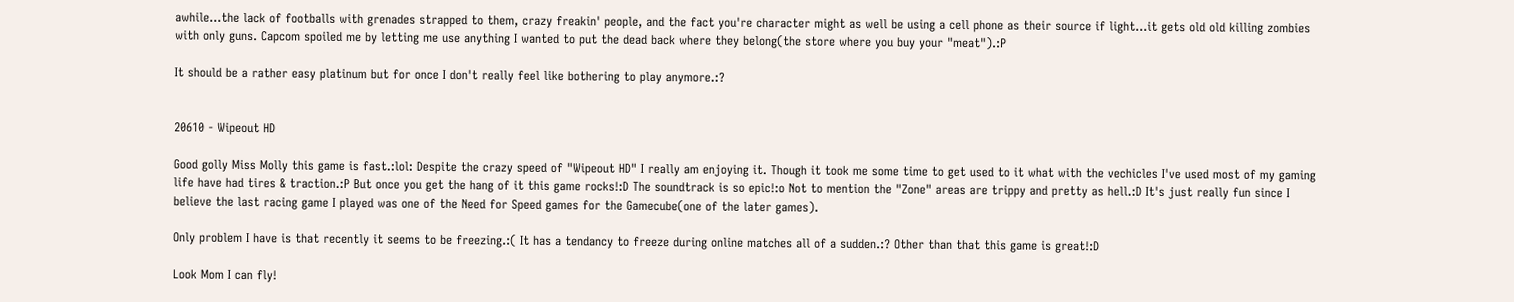awhile...the lack of footballs with grenades strapped to them, crazy freakin' people, and the fact you're character might as well be using a cell phone as their source if light...it gets old old killing zombies with only guns. Capcom spoiled me by letting me use anything I wanted to put the dead back where they belong(the store where you buy your "meat").:P

It should be a rather easy platinum but for once I don't really feel like bothering to play anymore.:?


20610 - Wipeout HD

Good golly Miss Molly this game is fast.:lol: Despite the crazy speed of "Wipeout HD" I really am enjoying it. Though it took me some time to get used to it what with the vechicles I've used most of my gaming life have had tires & traction.:P But once you get the hang of it this game rocks!:D The soundtrack is so epic!:o Not to mention the "Zone" areas are trippy and pretty as hell.:D It's just really fun since I believe the last racing game I played was one of the Need for Speed games for the Gamecube(one of the later games).

Only problem I have is that recently it seems to be freezing.:( It has a tendancy to freeze during online matches all of a sudden.:? Other than that this game is great!:D

Look Mom I can fly!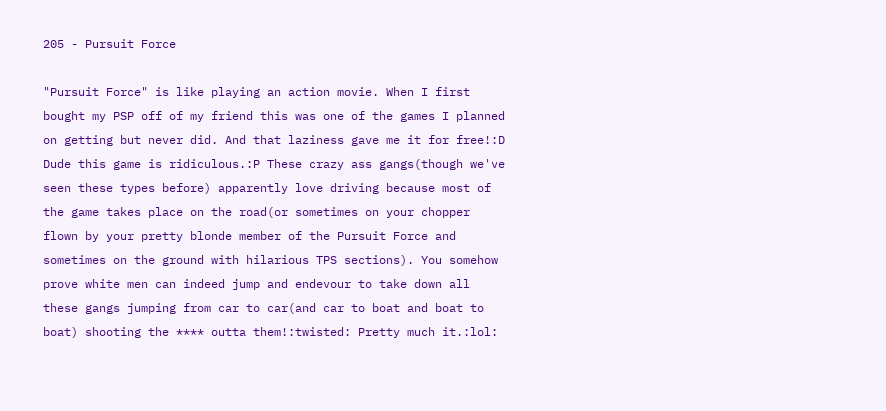205 - Pursuit Force

"Pursuit Force" is like playing an action movie. When I first bought my PSP off of my friend this was one of the games I planned on getting but never did. And that laziness gave me it for free!:D Dude this game is ridiculous.:P These crazy ass gangs(though we've seen these types before) apparently love driving because most of the game takes place on the road(or sometimes on your chopper flown by your pretty blonde member of the Pursuit Force and sometimes on the ground with hilarious TPS sections). You somehow prove white men can indeed jump and endevour to take down all these gangs jumping from car to car(and car to boat and boat to boat) shooting the **** outta them!:twisted: Pretty much it.:lol: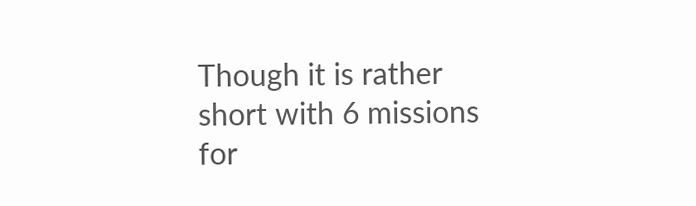Though it is rather short with 6 missions for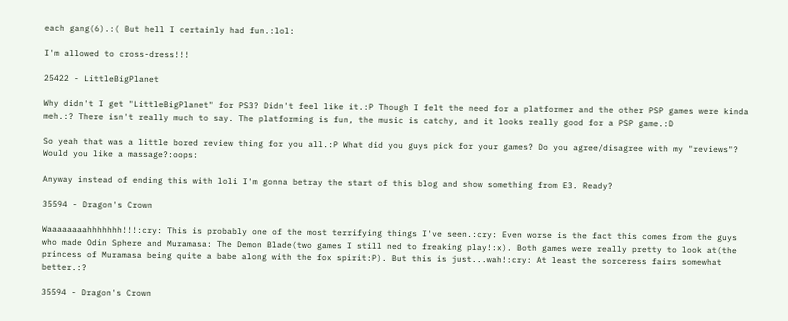each gang(6).:( But hell I certainly had fun.:lol:

I'm allowed to cross-dress!!!

25422 - LittleBigPlanet

Why didn't I get "LittleBigPlanet" for PS3? Didn't feel like it.:P Though I felt the need for a platformer and the other PSP games were kinda meh.:? There isn't really much to say. The platforming is fun, the music is catchy, and it looks really good for a PSP game.:D

So yeah that was a little bored review thing for you all.:P What did you guys pick for your games? Do you agree/disagree with my "reviews"? Would you like a massage?:oops:

Anyway instead of ending this with loli I'm gonna betray the start of this blog and show something from E3. Ready?

35594 - Dragon's Crown

Waaaaaaaahhhhhhh!!!:cry: This is probably one of the most terrifying things I've seen.:cry: Even worse is the fact this comes from the guys who made Odin Sphere and Muramasa: The Demon Blade(two games I still ned to freaking play!:x). Both games were really pretty to look at(the princess of Muramasa being quite a babe along with the fox spirit:P). But this is just...wah!:cry: At least the sorceress fairs somewhat better.:?

35594 - Dragon's Crown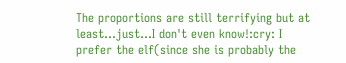The proportions are still terrifying but at least...just...I don't even know!:cry: I prefer the elf(since she is probably the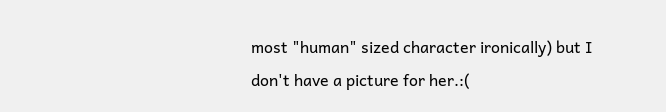most "human" sized character ironically) but I don't have a picture for her.:(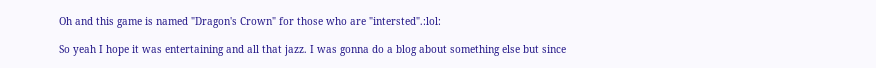Oh and this game is named "Dragon's Crown" for those who are "intersted".:lol:

So yeah I hope it was entertaining and all that jazz. I was gonna do a blog about something else but since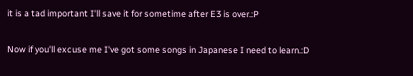it is a tad important I'll save it for sometime after E3 is over.:P

Now if you'll excuse me I've got some songs in Japanese I need to learn.:D